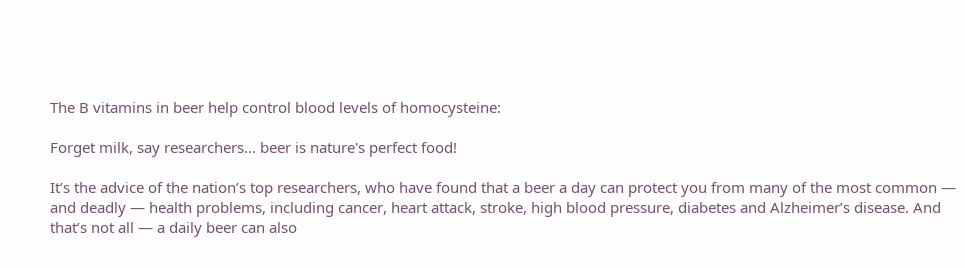The B vitamins in beer help control blood levels of homocysteine:

Forget milk, say researchers… beer is nature's perfect food!

It’s the advice of the nation’s top researchers, who have found that a beer a day can protect you from many of the most common — and deadly — health problems, including cancer, heart attack, stroke, high blood pressure, diabetes and Alzheimer’s disease. And that’s not all — a daily beer can also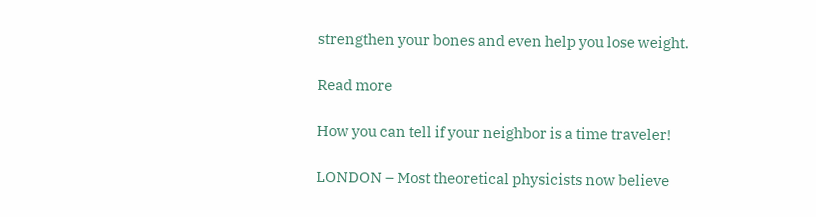strengthen your bones and even help you lose weight.

Read more

How you can tell if your neighbor is a time traveler!

LONDON – Most theoretical physicists now believe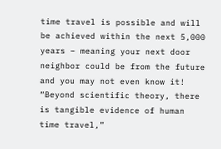time travel is possible and will be achieved within the next 5,000 years – meaning your next door neighbor could be from the future and you may not even know it! “Beyond scientific theory, there is tangible evidence of human time travel,”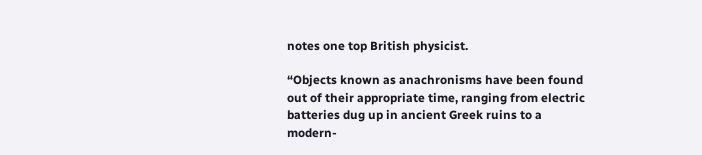notes one top British physicist.

“Objects known as anachronisms have been found out of their appropriate time, ranging from electric batteries dug up in ancient Greek ruins to a modern-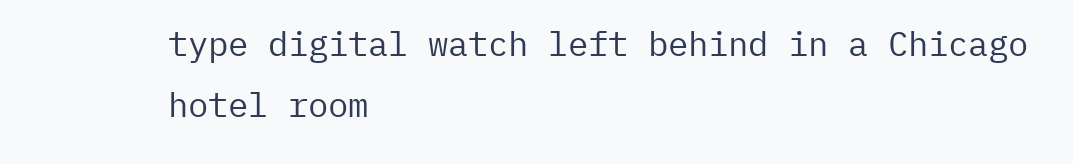type digital watch left behind in a Chicago hotel room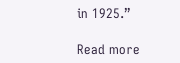in 1925.”

Read more